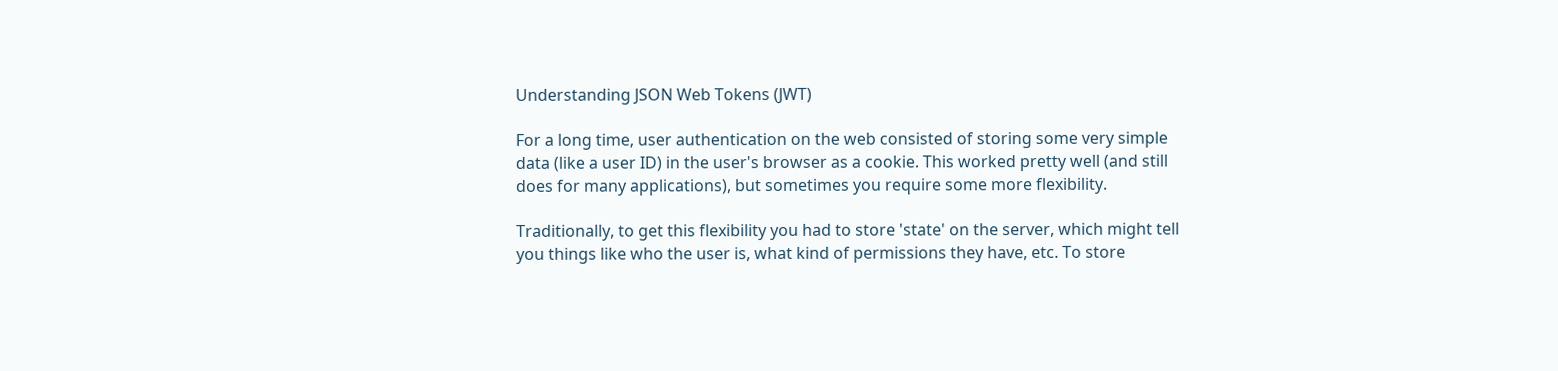Understanding JSON Web Tokens (JWT)

For a long time, user authentication on the web consisted of storing some very simple data (like a user ID) in the user's browser as a cookie. This worked pretty well (and still does for many applications), but sometimes you require some more flexibility.

Traditionally, to get this flexibility you had to store 'state' on the server, which might tell you things like who the user is, what kind of permissions they have, etc. To store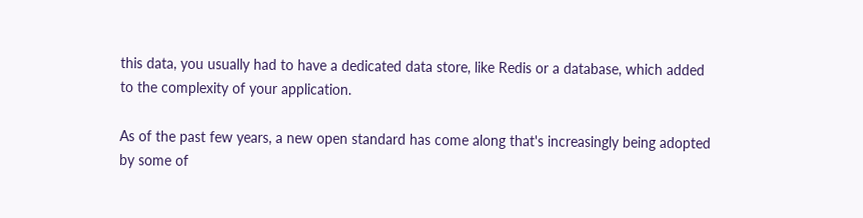this data, you usually had to have a dedicated data store, like Redis or a database, which added to the complexity of your application.

As of the past few years, a new open standard has come along that's increasingly being adopted by some of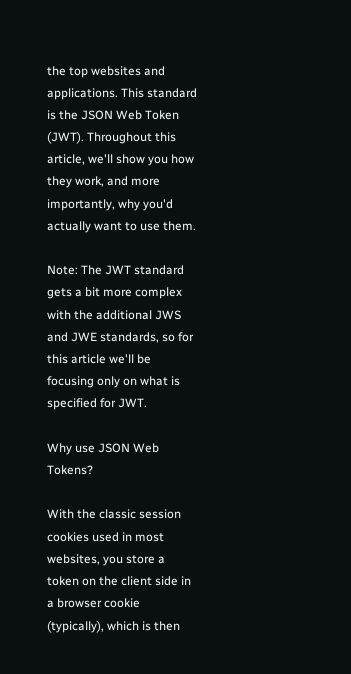the top websites and applications. This standard is the JSON Web Token (JWT). Throughout this article, we'll show you how they work, and more importantly, why you'd actually want to use them.

Note: The JWT standard gets a bit more complex with the additional JWS and JWE standards, so for this article we'll be focusing only on what is specified for JWT.

Why use JSON Web Tokens?

With the classic session cookies used in most websites, you store a token on the client side in a browser cookie (typically), which is then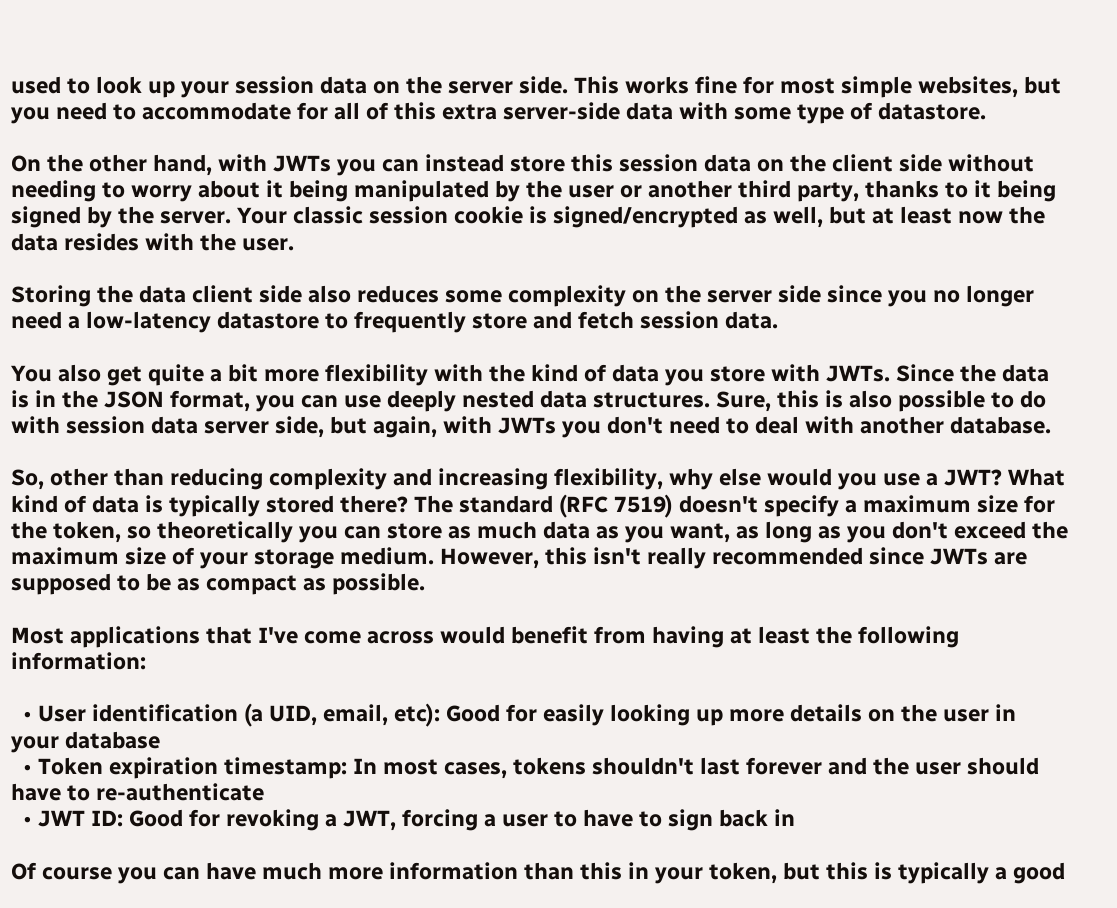used to look up your session data on the server side. This works fine for most simple websites, but you need to accommodate for all of this extra server-side data with some type of datastore.

On the other hand, with JWTs you can instead store this session data on the client side without needing to worry about it being manipulated by the user or another third party, thanks to it being signed by the server. Your classic session cookie is signed/encrypted as well, but at least now the data resides with the user.

Storing the data client side also reduces some complexity on the server side since you no longer need a low-latency datastore to frequently store and fetch session data.

You also get quite a bit more flexibility with the kind of data you store with JWTs. Since the data is in the JSON format, you can use deeply nested data structures. Sure, this is also possible to do with session data server side, but again, with JWTs you don't need to deal with another database.

So, other than reducing complexity and increasing flexibility, why else would you use a JWT? What kind of data is typically stored there? The standard (RFC 7519) doesn't specify a maximum size for the token, so theoretically you can store as much data as you want, as long as you don't exceed the maximum size of your storage medium. However, this isn't really recommended since JWTs are supposed to be as compact as possible.

Most applications that I've come across would benefit from having at least the following information:

  • User identification (a UID, email, etc): Good for easily looking up more details on the user in your database
  • Token expiration timestamp: In most cases, tokens shouldn't last forever and the user should have to re-authenticate
  • JWT ID: Good for revoking a JWT, forcing a user to have to sign back in

Of course you can have much more information than this in your token, but this is typically a good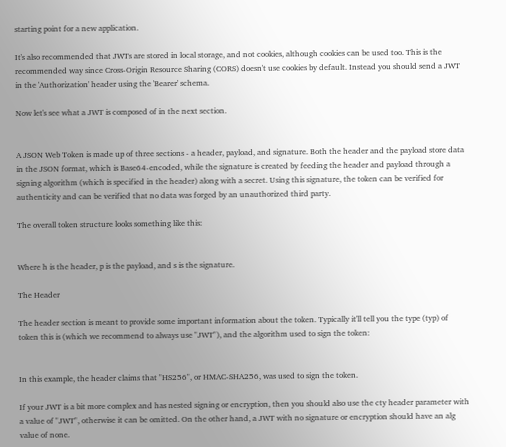starting point for a new application.

It's also recommended that JWTs are stored in local storage, and not cookies, although cookies can be used too. This is the recommended way since Cross-Origin Resource Sharing (CORS) doesn't use cookies by default. Instead you should send a JWT in the 'Authorization' header using the 'Bearer' schema.

Now let's see what a JWT is composed of in the next section.


A JSON Web Token is made up of three sections - a header, payload, and signature. Both the header and the payload store data in the JSON format, which is Base64-encoded, while the signature is created by feeding the header and payload through a signing algorithm (which is specified in the header) along with a secret. Using this signature, the token can be verified for authenticity and can be verified that no data was forged by an unauthorized third party.

The overall token structure looks something like this:


Where h is the header, p is the payload, and s is the signature.

The Header

The header section is meant to provide some important information about the token. Typically it'll tell you the type (typ) of token this is (which we recommend to always use "JWT"), and the algorithm used to sign the token:


In this example, the header claims that "HS256", or HMAC-SHA256, was used to sign the token.

If your JWT is a bit more complex and has nested signing or encryption, then you should also use the cty header parameter with a value of "JWT", otherwise it can be omitted. On the other hand, a JWT with no signature or encryption should have an alg value of none.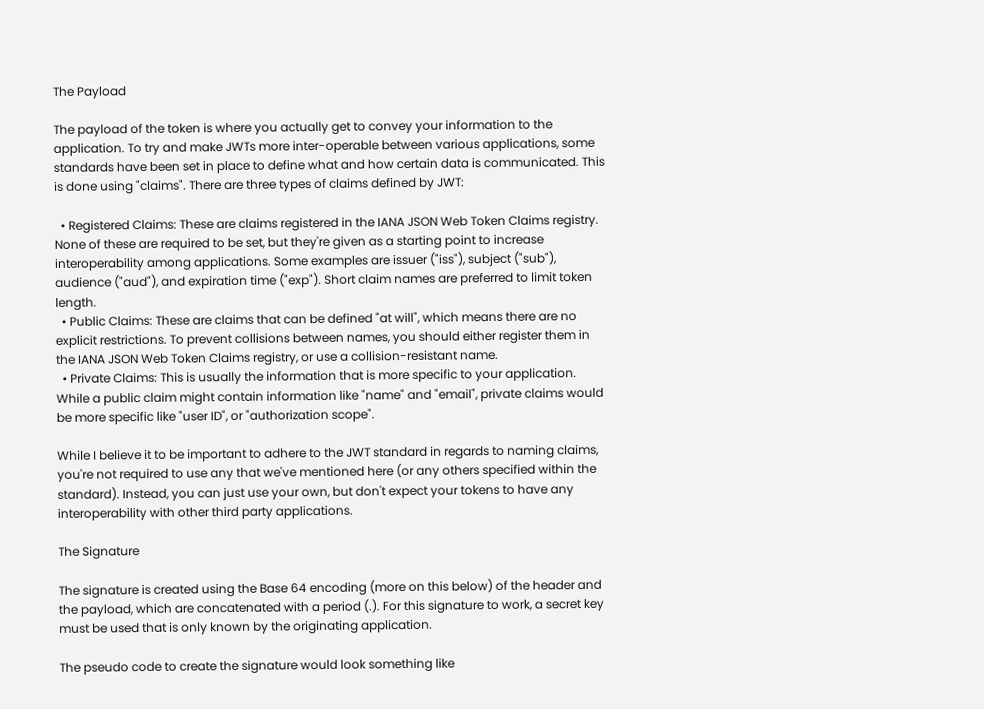The Payload

The payload of the token is where you actually get to convey your information to the application. To try and make JWTs more inter-operable between various applications, some standards have been set in place to define what and how certain data is communicated. This is done using "claims". There are three types of claims defined by JWT:

  • Registered Claims: These are claims registered in the IANA JSON Web Token Claims registry. None of these are required to be set, but they're given as a starting point to increase interoperability among applications. Some examples are issuer ("iss"), subject ("sub"), audience ("aud"), and expiration time ("exp"). Short claim names are preferred to limit token length.
  • Public Claims: These are claims that can be defined "at will", which means there are no explicit restrictions. To prevent collisions between names, you should either register them in the IANA JSON Web Token Claims registry, or use a collision-resistant name.
  • Private Claims: This is usually the information that is more specific to your application. While a public claim might contain information like "name" and "email", private claims would be more specific like "user ID", or "authorization scope".

While I believe it to be important to adhere to the JWT standard in regards to naming claims, you're not required to use any that we've mentioned here (or any others specified within the standard). Instead, you can just use your own, but don't expect your tokens to have any interoperability with other third party applications.

The Signature

The signature is created using the Base 64 encoding (more on this below) of the header and the payload, which are concatenated with a period (.). For this signature to work, a secret key must be used that is only known by the originating application.

The pseudo code to create the signature would look something like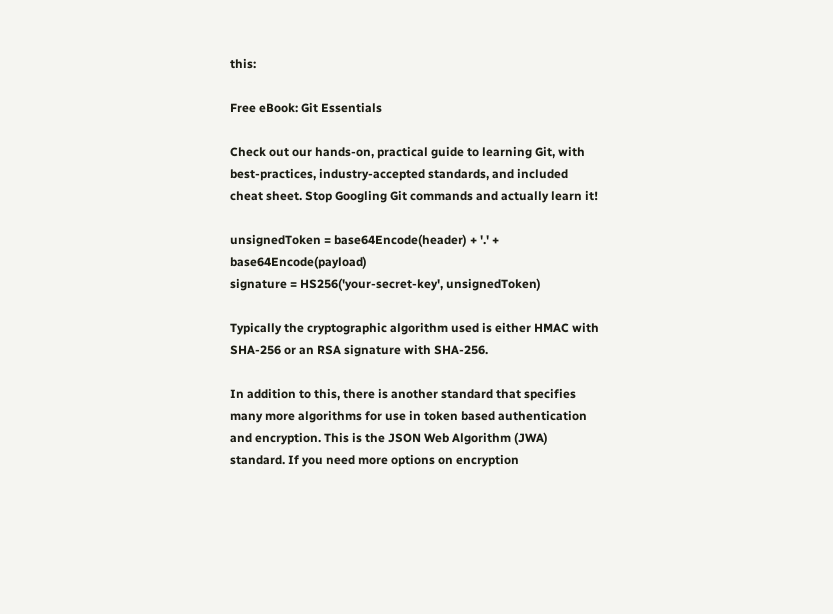this:

Free eBook: Git Essentials

Check out our hands-on, practical guide to learning Git, with best-practices, industry-accepted standards, and included cheat sheet. Stop Googling Git commands and actually learn it!

unsignedToken = base64Encode(header) + '.' + base64Encode(payload)
signature = HS256('your-secret-key', unsignedToken)

Typically the cryptographic algorithm used is either HMAC with SHA-256 or an RSA signature with SHA-256.

In addition to this, there is another standard that specifies many more algorithms for use in token based authentication and encryption. This is the JSON Web Algorithm (JWA) standard. If you need more options on encryption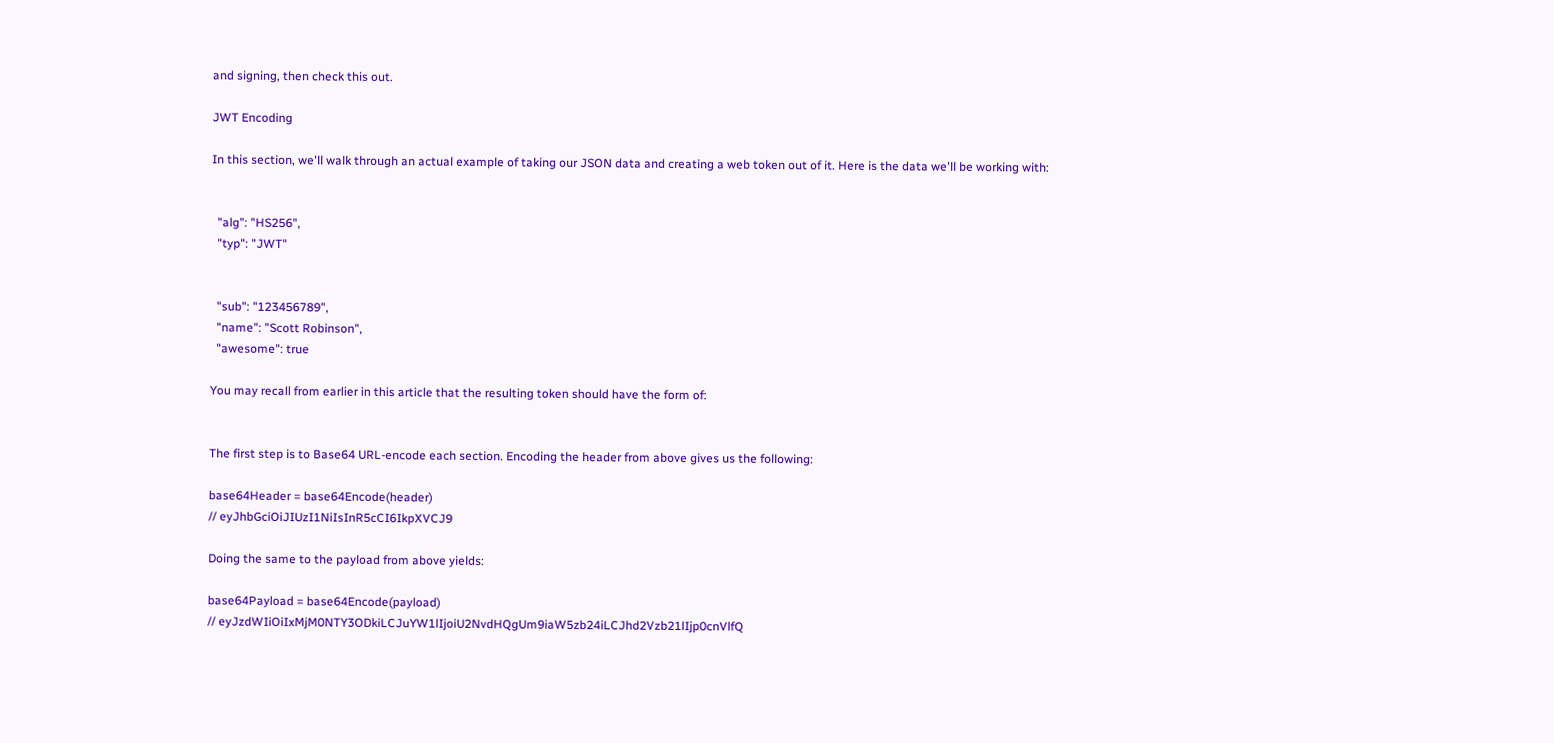and signing, then check this out.

JWT Encoding

In this section, we'll walk through an actual example of taking our JSON data and creating a web token out of it. Here is the data we'll be working with:


  "alg": "HS256",
  "typ": "JWT"


  "sub": "123456789",
  "name": "Scott Robinson",
  "awesome": true

You may recall from earlier in this article that the resulting token should have the form of:


The first step is to Base64 URL-encode each section. Encoding the header from above gives us the following:

base64Header = base64Encode(header)
// eyJhbGciOiJIUzI1NiIsInR5cCI6IkpXVCJ9

Doing the same to the payload from above yields:

base64Payload = base64Encode(payload)
// eyJzdWIiOiIxMjM0NTY3ODkiLCJuYW1lIjoiU2NvdHQgUm9iaW5zb24iLCJhd2Vzb21lIjp0cnVlfQ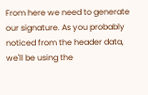From here we need to generate our signature. As you probably noticed from the header data, we'll be using the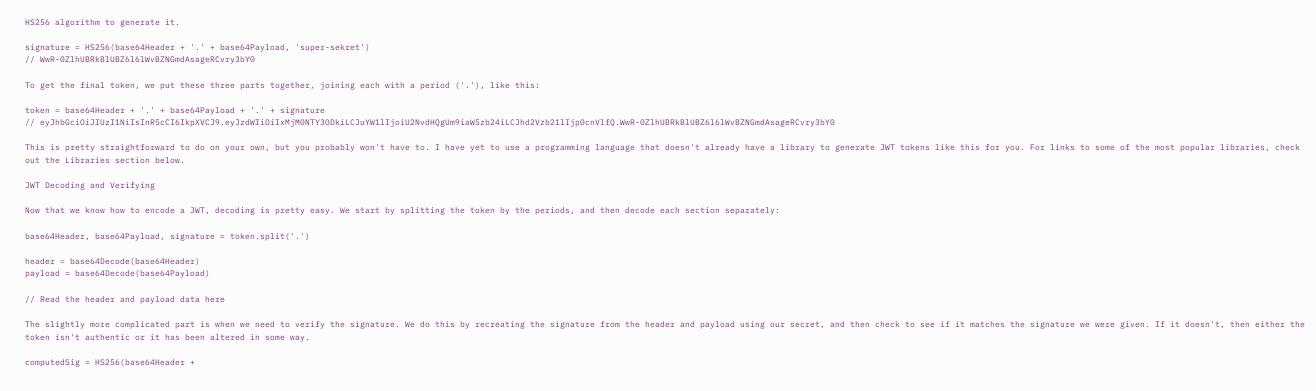HS256 algorithm to generate it.

signature = HS256(base64Header + '.' + base64Payload, 'super-sekret')
// WwR-0ZlhUBRkBlUBZ6l6lWvBZNGmdAsageRCvry3bY0

To get the final token, we put these three parts together, joining each with a period ('.'), like this:

token = base64Header + '.' + base64Payload + '.' + signature
// eyJhbGciOiJIUzI1NiIsInR5cCI6IkpXVCJ9.eyJzdWIiOiIxMjM0NTY3ODkiLCJuYW1lIjoiU2NvdHQgUm9iaW5zb24iLCJhd2Vzb21lIjp0cnVlfQ.WwR-0ZlhUBRkBlUBZ6l6lWvBZNGmdAsageRCvry3bY0

This is pretty straightforward to do on your own, but you probably won't have to. I have yet to use a programming language that doesn't already have a library to generate JWT tokens like this for you. For links to some of the most popular libraries, check out the Libraries section below.

JWT Decoding and Verifying

Now that we know how to encode a JWT, decoding is pretty easy. We start by splitting the token by the periods, and then decode each section separately:

base64Header, base64Payload, signature = token.split('.')

header = base64Decode(base64Header)
payload = base64Decode(base64Payload)

// Read the header and payload data here

The slightly more complicated part is when we need to verify the signature. We do this by recreating the signature from the header and payload using our secret, and then check to see if it matches the signature we were given. If it doesn't, then either the token isn't authentic or it has been altered in some way.

computedSig = HS256(base64Header +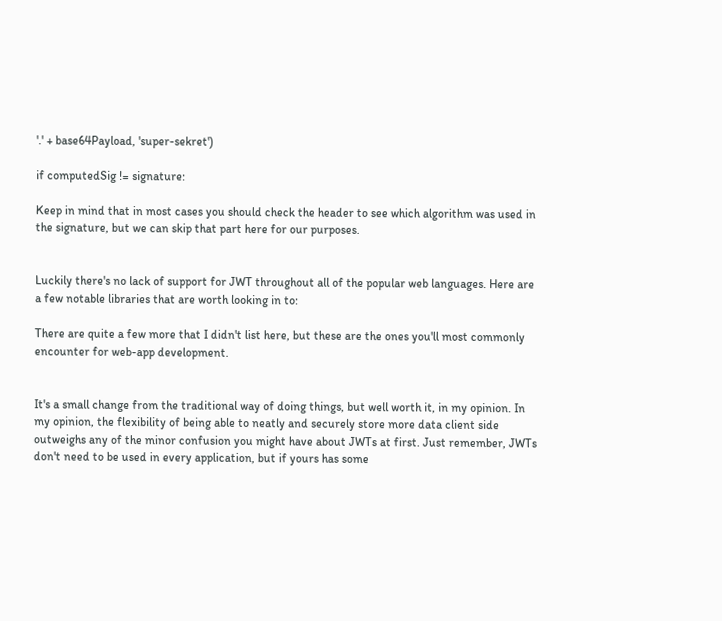'.' + base64Payload, 'super-sekret')

if computedSig != signature:

Keep in mind that in most cases you should check the header to see which algorithm was used in the signature, but we can skip that part here for our purposes.


Luckily there's no lack of support for JWT throughout all of the popular web languages. Here are a few notable libraries that are worth looking in to:

There are quite a few more that I didn't list here, but these are the ones you'll most commonly encounter for web-app development.


It's a small change from the traditional way of doing things, but well worth it, in my opinion. In my opinion, the flexibility of being able to neatly and securely store more data client side outweighs any of the minor confusion you might have about JWTs at first. Just remember, JWTs don't need to be used in every application, but if yours has some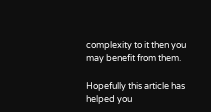complexity to it then you may benefit from them.

Hopefully this article has helped you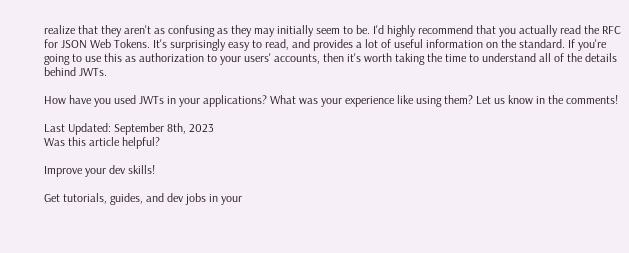realize that they aren't as confusing as they may initially seem to be. I'd highly recommend that you actually read the RFC for JSON Web Tokens. It's surprisingly easy to read, and provides a lot of useful information on the standard. If you're going to use this as authorization to your users' accounts, then it's worth taking the time to understand all of the details behind JWTs.

How have you used JWTs in your applications? What was your experience like using them? Let us know in the comments!

Last Updated: September 8th, 2023
Was this article helpful?

Improve your dev skills!

Get tutorials, guides, and dev jobs in your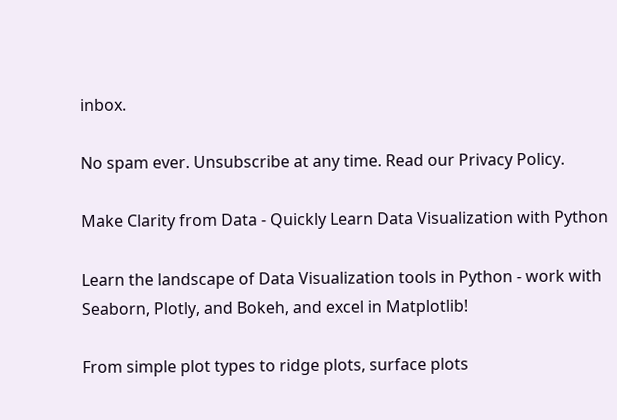inbox.

No spam ever. Unsubscribe at any time. Read our Privacy Policy.

Make Clarity from Data - Quickly Learn Data Visualization with Python

Learn the landscape of Data Visualization tools in Python - work with Seaborn, Plotly, and Bokeh, and excel in Matplotlib!

From simple plot types to ridge plots, surface plots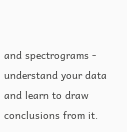and spectrograms - understand your data and learn to draw conclusions from it.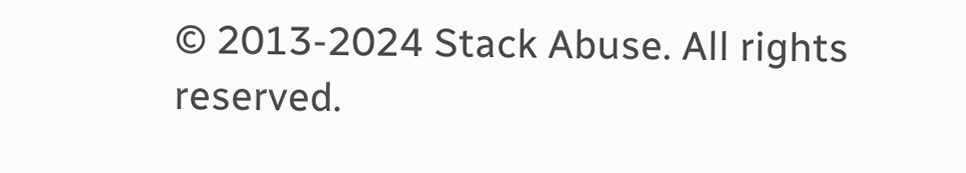© 2013-2024 Stack Abuse. All rights reserved.